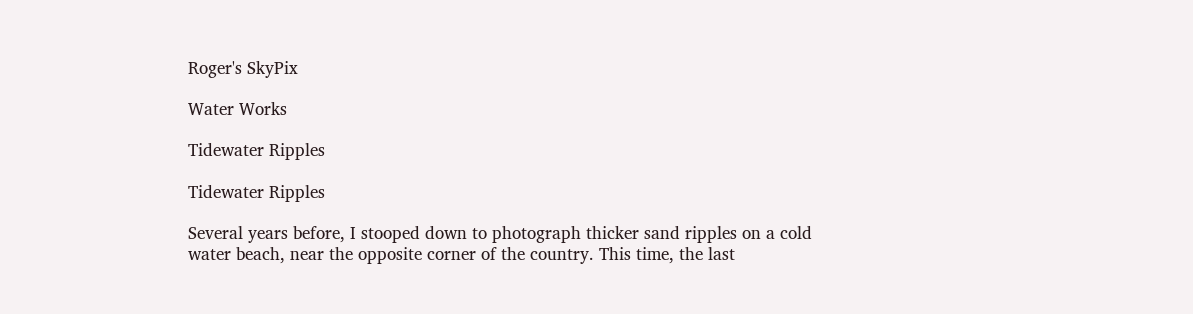Roger's SkyPix

Water Works

Tidewater Ripples

Tidewater Ripples

Several years before, I stooped down to photograph thicker sand ripples on a cold water beach, near the opposite corner of the country. This time, the last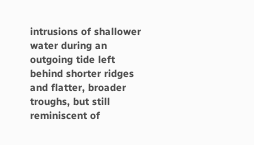intrusions of shallower water during an outgoing tide left behind shorter ridges and flatter, broader troughs, but still reminiscent of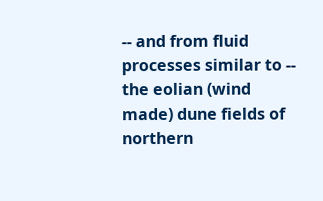-- and from fluid processes similar to -- the eolian (wind made) dune fields of northern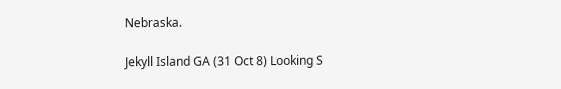Nebraska.

Jekyll Island GA (31 Oct 8) Looking S